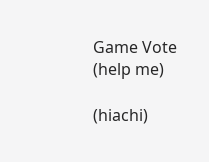Game Vote (help me)

(hiachi)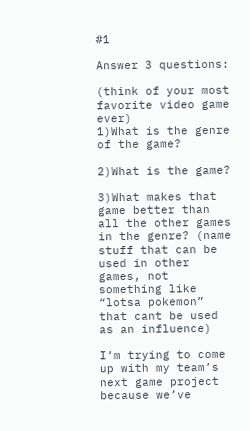#1

Answer 3 questions:

(think of your most favorite video game ever)
1)What is the genre of the game?

2)What is the game?

3)What makes that game better than all the other games in the genre? (name stuff that can be used in other games, not something like “lotsa pokemon” that cant be used as an influence)

I’m trying to come up with my team’s next game project because we’ve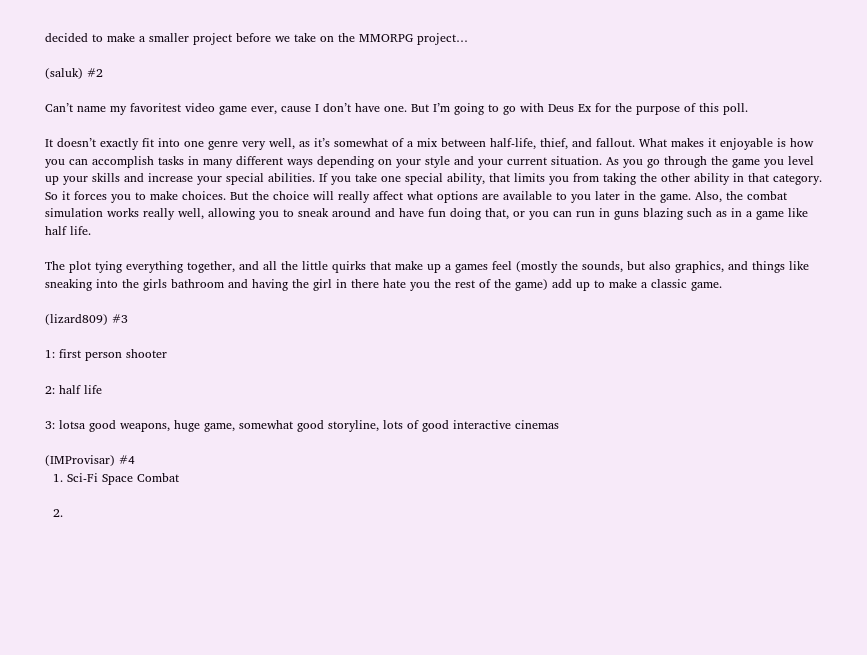decided to make a smaller project before we take on the MMORPG project…

(saluk) #2

Can’t name my favoritest video game ever, cause I don’t have one. But I’m going to go with Deus Ex for the purpose of this poll.

It doesn’t exactly fit into one genre very well, as it’s somewhat of a mix between half-life, thief, and fallout. What makes it enjoyable is how you can accomplish tasks in many different ways depending on your style and your current situation. As you go through the game you level up your skills and increase your special abilities. If you take one special ability, that limits you from taking the other ability in that category. So it forces you to make choices. But the choice will really affect what options are available to you later in the game. Also, the combat simulation works really well, allowing you to sneak around and have fun doing that, or you can run in guns blazing such as in a game like half life.

The plot tying everything together, and all the little quirks that make up a games feel (mostly the sounds, but also graphics, and things like sneaking into the girls bathroom and having the girl in there hate you the rest of the game) add up to make a classic game.

(lizard809) #3

1: first person shooter

2: half life

3: lotsa good weapons, huge game, somewhat good storyline, lots of good interactive cinemas

(IMProvisar) #4
  1. Sci-Fi Space Combat

  2.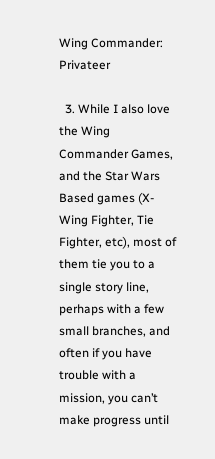Wing Commander: Privateer

  3. While I also love the Wing Commander Games, and the Star Wars Based games (X-Wing Fighter, Tie Fighter, etc), most of them tie you to a single story line, perhaps with a few small branches, and often if you have trouble with a mission, you can’t make progress until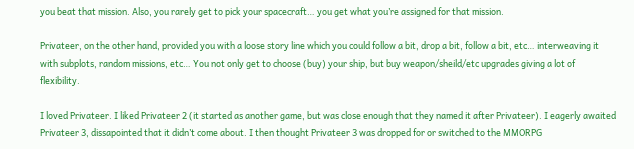you beat that mission. Also, you rarely get to pick your spacecraft… you get what you’re assigned for that mission.

Privateer, on the other hand, provided you with a loose story line which you could follow a bit, drop a bit, follow a bit, etc… interweaving it with subplots, random missions, etc… You not only get to choose (buy) your ship, but buy weapon/sheild/etc upgrades giving a lot of flexibility.

I loved Privateer. I liked Privateer 2 (it started as another game, but was close enough that they named it after Privateer). I eagerly awaited Privateer 3, dissapointed that it didn’t come about. I then thought Privateer 3 was dropped for or switched to the MMORPG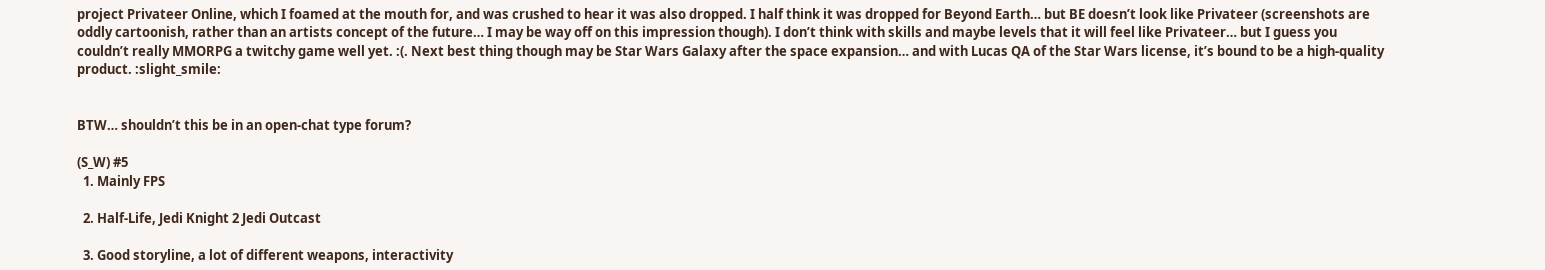project Privateer Online, which I foamed at the mouth for, and was crushed to hear it was also dropped. I half think it was dropped for Beyond Earth… but BE doesn’t look like Privateer (screenshots are oddly cartoonish, rather than an artists concept of the future… I may be way off on this impression though). I don’t think with skills and maybe levels that it will feel like Privateer… but I guess you couldn’t really MMORPG a twitchy game well yet. :(. Next best thing though may be Star Wars Galaxy after the space expansion… and with Lucas QA of the Star Wars license, it’s bound to be a high-quality product. :slight_smile:


BTW… shouldn’t this be in an open-chat type forum?

(S_W) #5
  1. Mainly FPS

  2. Half-Life, Jedi Knight 2 Jedi Outcast

  3. Good storyline, a lot of different weapons, interactivity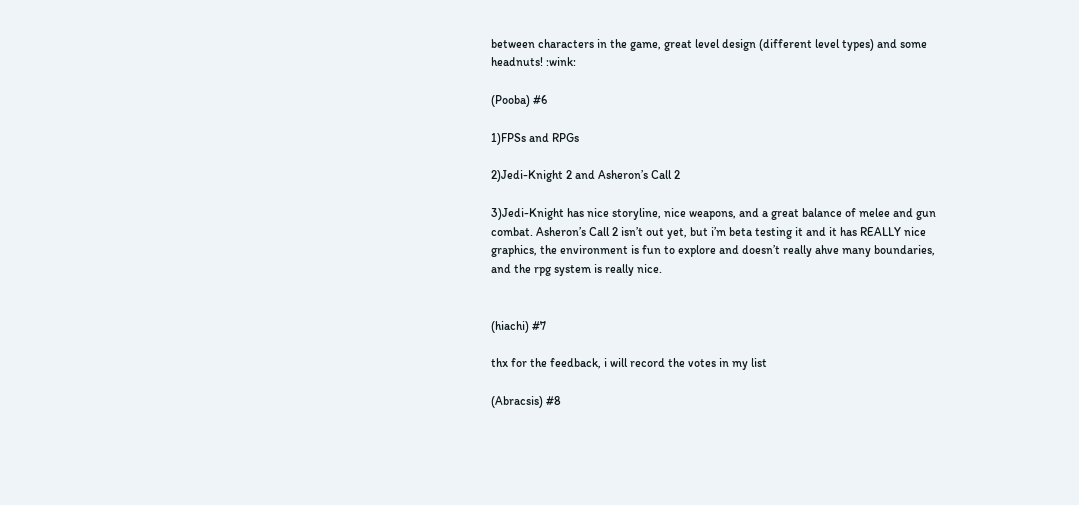between characters in the game, great level design (different level types) and some headnuts! :wink:

(Pooba) #6

1)FPSs and RPGs

2)Jedi-Knight 2 and Asheron’s Call 2

3)Jedi-Knight has nice storyline, nice weapons, and a great balance of melee and gun combat. Asheron’s Call 2 isn’t out yet, but i’m beta testing it and it has REALLY nice graphics, the environment is fun to explore and doesn’t really ahve many boundaries, and the rpg system is really nice.


(hiachi) #7

thx for the feedback, i will record the votes in my list

(Abracsis) #8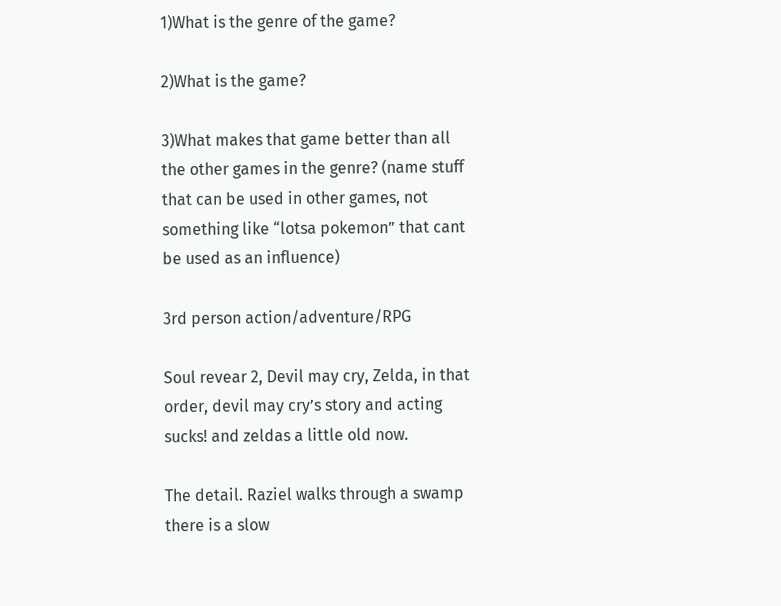1)What is the genre of the game?

2)What is the game?

3)What makes that game better than all the other games in the genre? (name stuff that can be used in other games, not something like “lotsa pokemon” that cant be used as an influence)

3rd person action/adventure/RPG

Soul revear 2, Devil may cry, Zelda, in that order, devil may cry’s story and acting sucks! and zeldas a little old now.

The detail. Raziel walks through a swamp there is a slow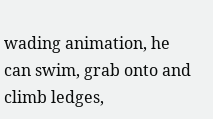wading animation, he can swim, grab onto and climb ledges,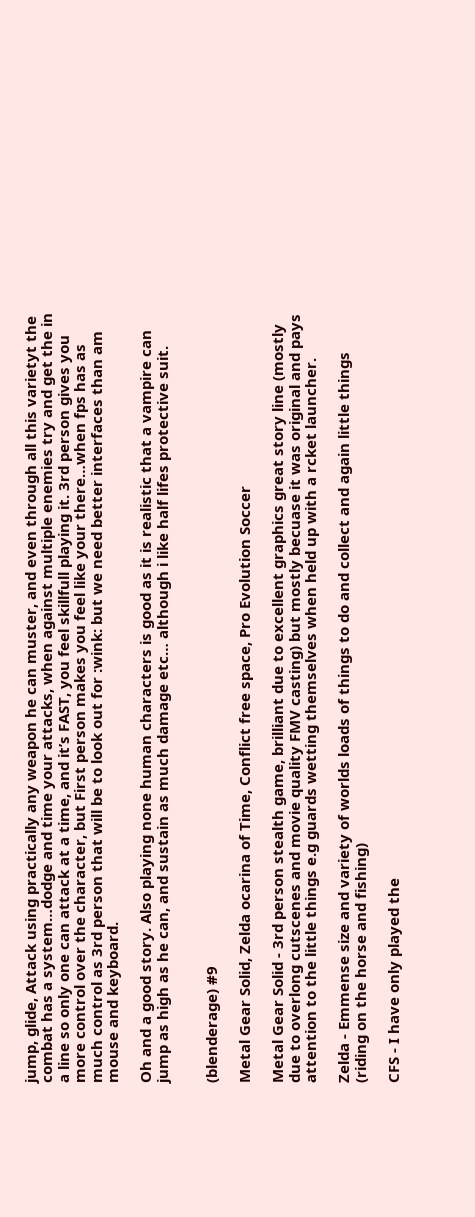jump, glide, Attack using practically any weapon he can muster, and even through all this varietyt the combat has a system…dodge and time your attacks, when against multiple enemies try and get the in a line so only one can attack at a time, and it’s FAST, you feel skillfull playing it. 3rd person gives you more control over the character, but First person makes you feel like your there…when fps has as much control as 3rd person that will be to look out for :wink: but we need better interfaces than am mouse and keyboard.

Oh and a good story. Also playing none human characters is good as it is realistic that a vampire can jump as high as he can, and sustain as much damage etc… although i like half lifes protective suit.


(blenderage) #9

Metal Gear Solid, Zelda ocarina of Time, Conflict free space, Pro Evolution Soccer

Metal Gear Solid - 3rd person stealth game, brilliant due to excellent graphics great story line (mostly due to overlong cutscenes and movie quality FMV casting) but mostly becuase it was original and pays attention to the little things e.g guards wetting themselves when held up with a rcket launcher.

Zelda - Emmense size and variety of worlds loads of things to do and collect and again little things (riding on the horse and fishing)

CFS - I have only played the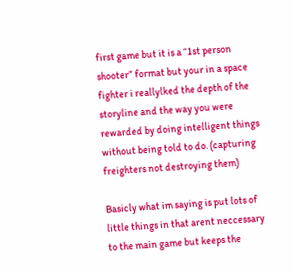first game but it is a “1st person shooter” format but your in a space fighter i reallylked the depth of the storyline and the way you were rewarded by doing intelligent things without being told to do. (capturing freighters not destroying them)

Basicly what im saying is put lots of little things in that arent neccessary to the main game but keeps the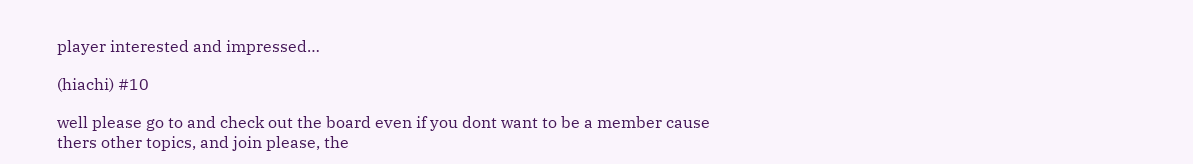player interested and impressed…

(hiachi) #10

well please go to and check out the board even if you dont want to be a member cause thers other topics, and join please, the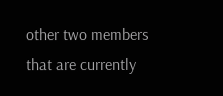other two members that are currently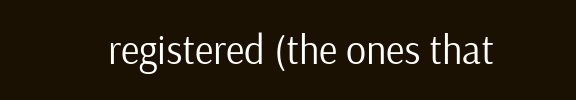registered (the ones that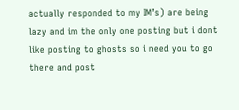actually responded to my IM’s) are being lazy and im the only one posting but i dont like posting to ghosts so i need you to go there and post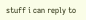stuff i can reply to